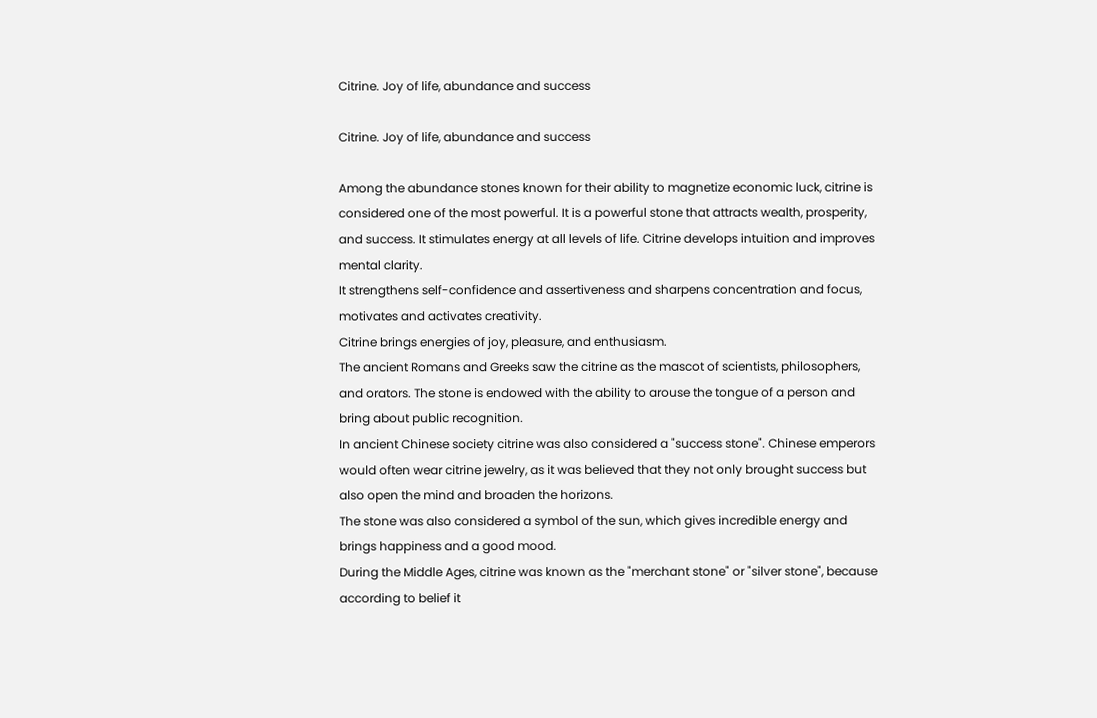Citrine. Joy of life, abundance and success

Citrine. Joy of life, abundance and success

Among the abundance stones known for their ability to magnetize economic luck, citrine is considered one of the most powerful. It is a powerful stone that attracts wealth, prosperity, and success. It stimulates energy at all levels of life. Citrine develops intuition and improves mental clarity.
It strengthens self-confidence and assertiveness and sharpens concentration and focus, motivates and activates creativity.
Citrine brings energies of joy, pleasure, and enthusiasm.
The ancient Romans and Greeks saw the citrine as the mascot of scientists, philosophers, and orators. The stone is endowed with the ability to arouse the tongue of a person and bring about public recognition.
In ancient Chinese society citrine was also considered a "success stone". Chinese emperors would often wear citrine jewelry, as it was believed that they not only brought success but also open the mind and broaden the horizons.
The stone was also considered a symbol of the sun, which gives incredible energy and brings happiness and a good mood.
During the Middle Ages, citrine was known as the "merchant stone" or "silver stone", because according to belief it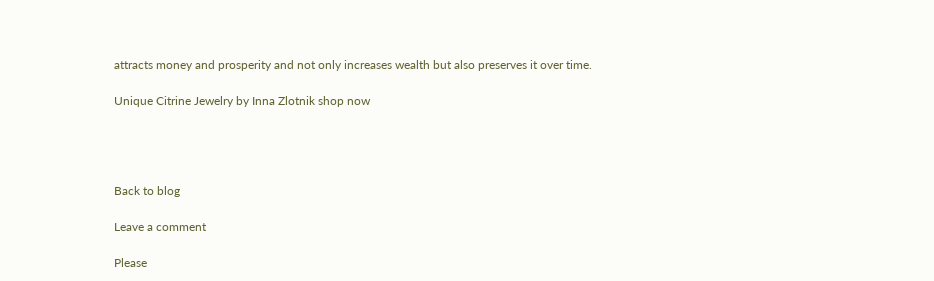attracts money and prosperity and not only increases wealth but also preserves it over time.

Unique Citrine Jewelry by Inna Zlotnik shop now




Back to blog

Leave a comment

Please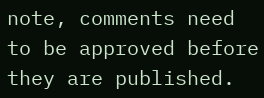note, comments need to be approved before they are published.